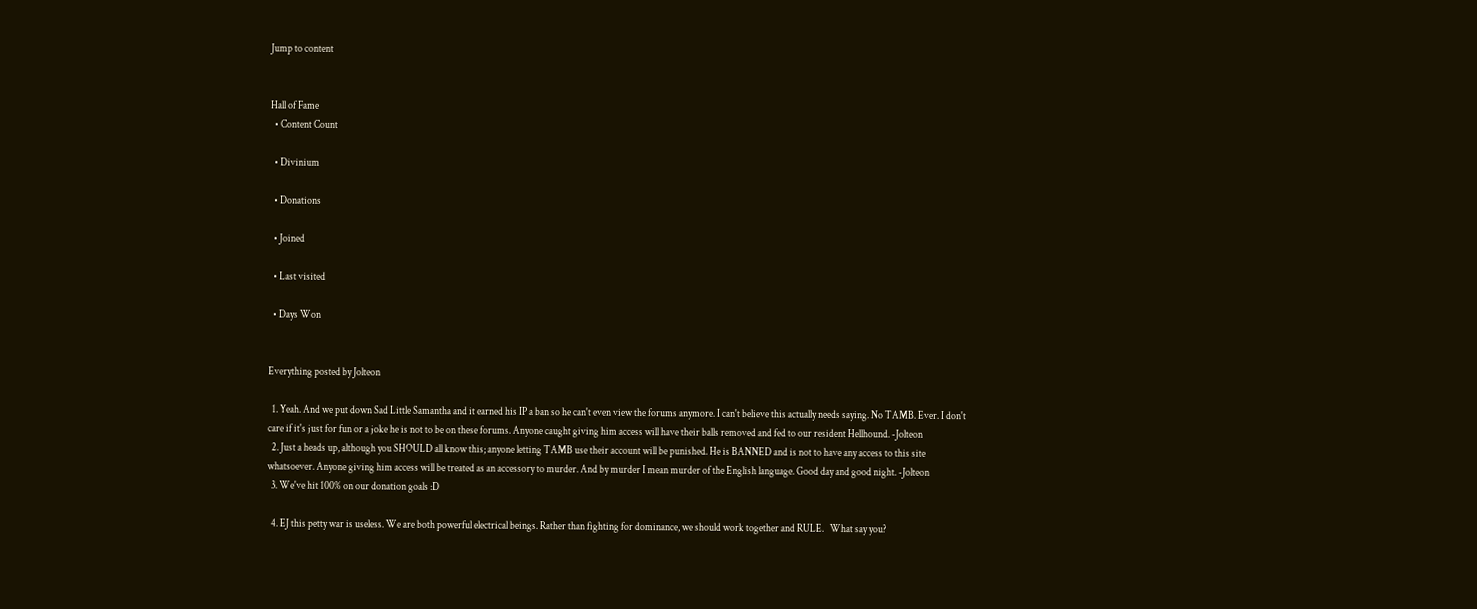Jump to content


Hall of Fame
  • Content Count

  • Divinium

  • Donations

  • Joined

  • Last visited

  • Days Won


Everything posted by Jolteon

  1. Yeah. And we put down Sad Little Samantha and it earned his IP a ban so he can't even view the forums anymore. I can't believe this actually needs saying. No TAMB. Ever. I don't care if it's just for fun or a joke he is not to be on these forums. Anyone caught giving him access will have their balls removed and fed to our resident Hellhound. -Jolteon
  2. Just a heads up, although you SHOULD all know this; anyone letting TAMB use their account will be punished. He is BANNED and is not to have any access to this site whatsoever. Anyone giving him access will be treated as an accessory to murder. And by murder I mean murder of the English language. Good day and good night. -Jolteon
  3. We've hit 100% on our donation goals :D

  4. EJ this petty war is useless. We are both powerful electrical beings. Rather than fighting for dominance, we should work together and RULE.   What say you?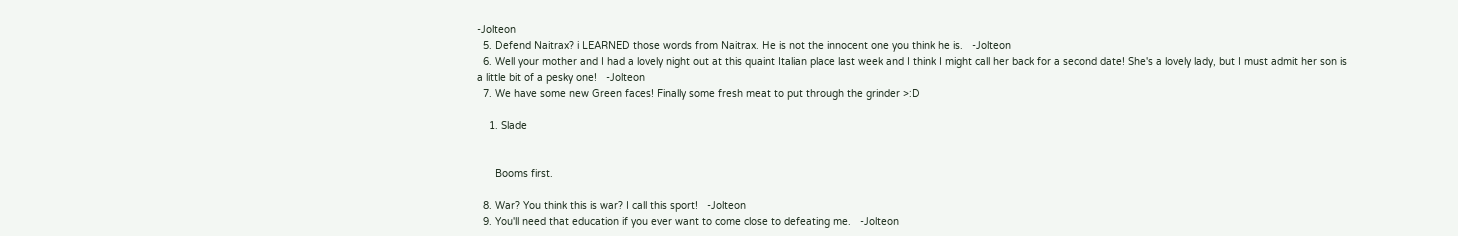-Jolteon
  5. Defend Naitrax? i LEARNED those words from Naitrax. He is not the innocent one you think he is.   -Jolteon
  6. Well your mother and I had a lovely night out at this quaint Italian place last week and I think I might call her back for a second date! She's a lovely lady, but I must admit her son is a little bit of a pesky one!   -Jolteon
  7. We have some new Green faces! Finally some fresh meat to put through the grinder >:D

    1. Slade


      Booms first.

  8. War? You think this is war? I call this sport!   -Jolteon
  9. You'll need that education if you ever want to come close to defeating me.   -Jolteon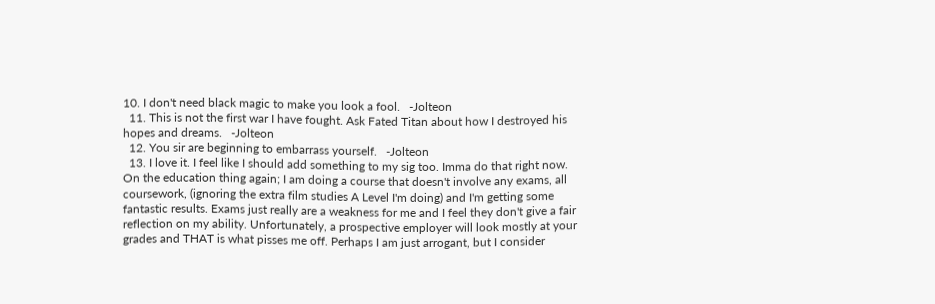10. I don't need black magic to make you look a fool.   -Jolteon
  11. This is not the first war I have fought. Ask Fated Titan about how I destroyed his hopes and dreams.   -Jolteon
  12. You sir are beginning to embarrass yourself.   -Jolteon
  13. I love it. I feel like I should add something to my sig too. Imma do that right now.   On the education thing again; I am doing a course that doesn't involve any exams, all coursework, (ignoring the extra film studies A Level I'm doing) and I'm getting some fantastic results. Exams just really are a weakness for me and I feel they don't give a fair reflection on my ability. Unfortunately, a prospective employer will look mostly at your grades and THAT is what pisses me off. Perhaps I am just arrogant, but I consider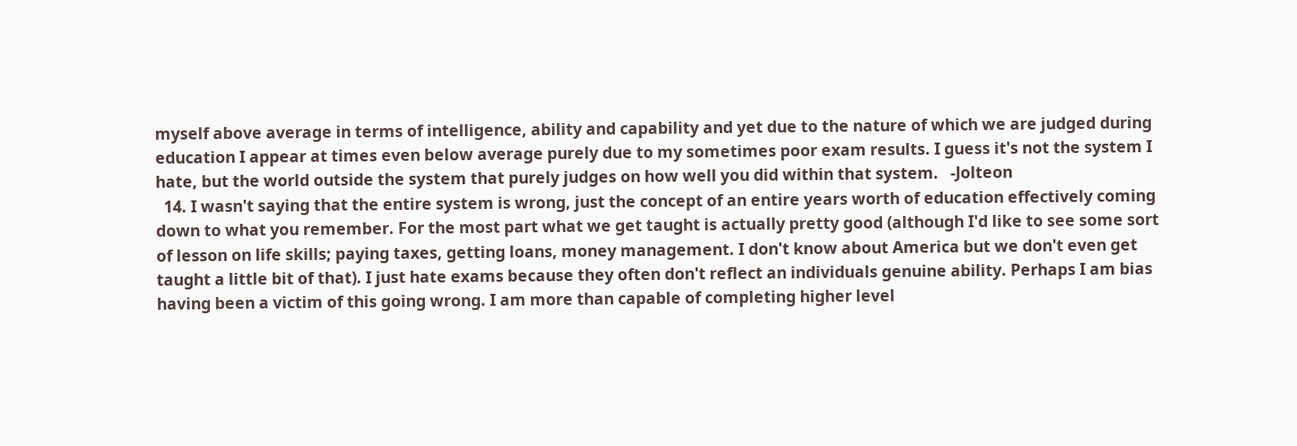myself above average in terms of intelligence, ability and capability and yet due to the nature of which we are judged during education I appear at times even below average purely due to my sometimes poor exam results. I guess it's not the system I hate, but the world outside the system that purely judges on how well you did within that system.   -Jolteon
  14. I wasn't saying that the entire system is wrong, just the concept of an entire years worth of education effectively coming down to what you remember. For the most part what we get taught is actually pretty good (although I'd like to see some sort of lesson on life skills; paying taxes, getting loans, money management. I don't know about America but we don't even get taught a little bit of that). I just hate exams because they often don't reflect an individuals genuine ability. Perhaps I am bias having been a victim of this going wrong. I am more than capable of completing higher level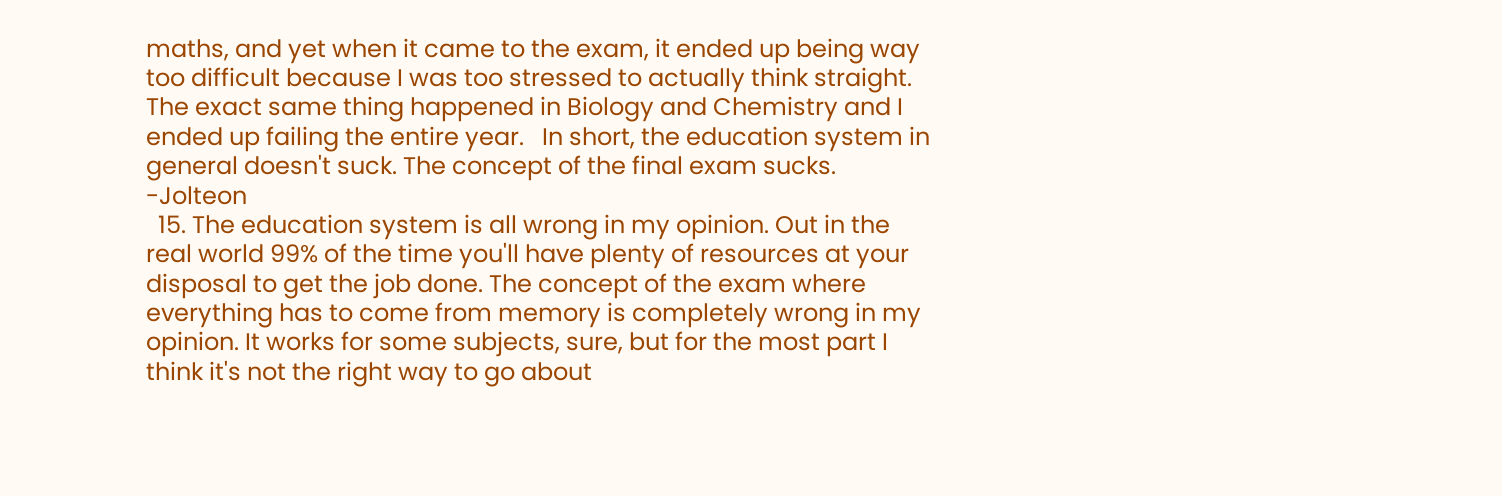maths, and yet when it came to the exam, it ended up being way too difficult because I was too stressed to actually think straight. The exact same thing happened in Biology and Chemistry and I ended up failing the entire year.   In short, the education system in general doesn't suck. The concept of the final exam sucks.   -Jolteon
  15. The education system is all wrong in my opinion. Out in the real world 99% of the time you'll have plenty of resources at your disposal to get the job done. The concept of the exam where everything has to come from memory is completely wrong in my opinion. It works for some subjects, sure, but for the most part I think it's not the right way to go about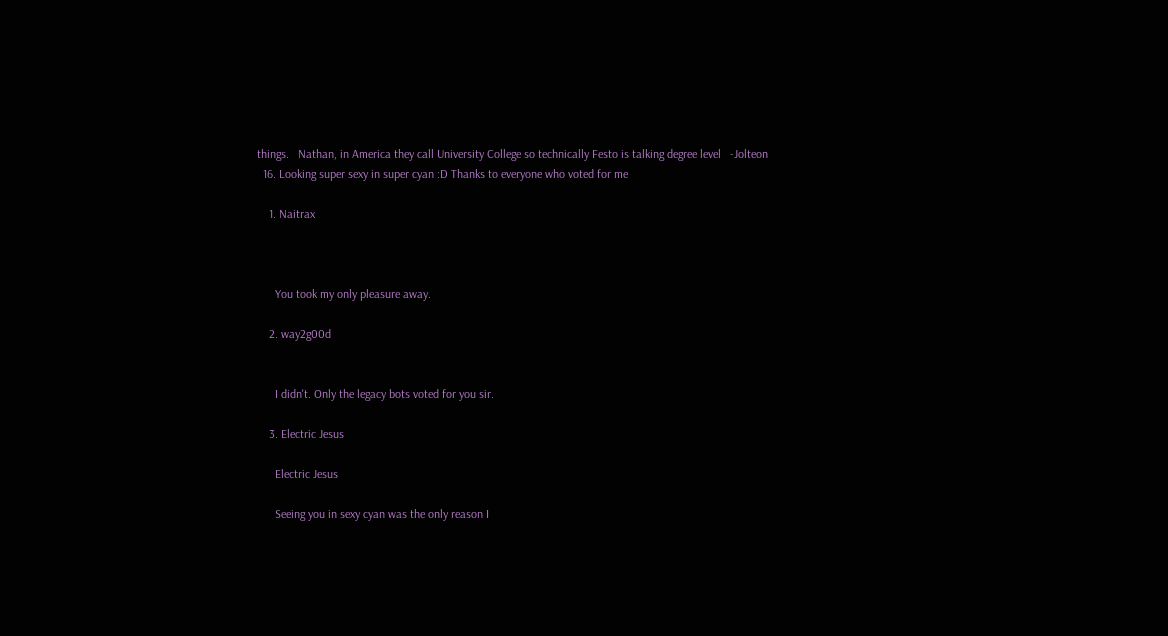things.   Nathan, in America they call University College so technically Festo is talking degree level   -Jolteon
  16. Looking super sexy in super cyan :D Thanks to everyone who voted for me

    1. Naitrax



      You took my only pleasure away.

    2. way2g00d


      I didn't. Only the legacy bots voted for you sir.

    3. Electric Jesus

      Electric Jesus

      Seeing you in sexy cyan was the only reason I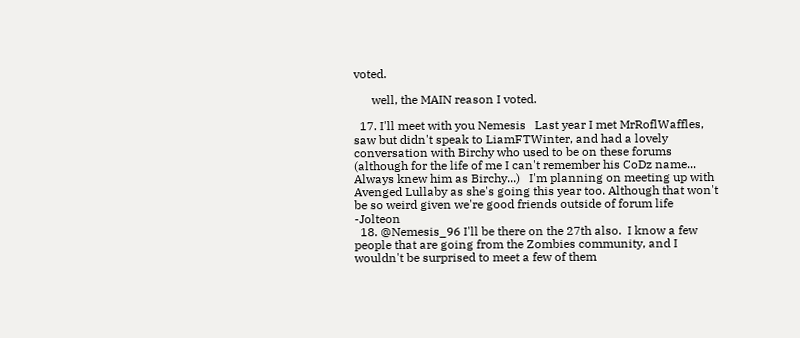voted.

      well, the MAIN reason I voted.

  17. I'll meet with you Nemesis   Last year I met MrRoflWaffles, saw but didn't speak to LiamFTWinter, and had a lovely conversation with Birchy who used to be on these forums (although for the life of me I can't remember his CoDz name... Always knew him as Birchy...)   I'm planning on meeting up with Avenged Lullaby as she's going this year too. Although that won't be so weird given we're good friends outside of forum life   -Jolteon
  18. @Nemesis_96 I'll be there on the 27th also.  I know a few people that are going from the Zombies community, and I wouldn't be surprised to meet a few of them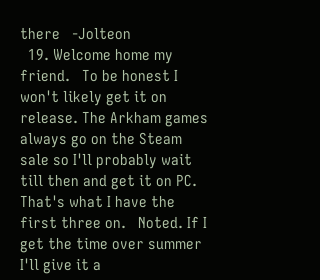there   -Jolteon
  19. Welcome home my friend.   To be honest I won't likely get it on release. The Arkham games always go on the Steam sale so I'll probably wait till then and get it on PC. That's what I have the first three on.   Noted. If I get the time over summer I'll give it a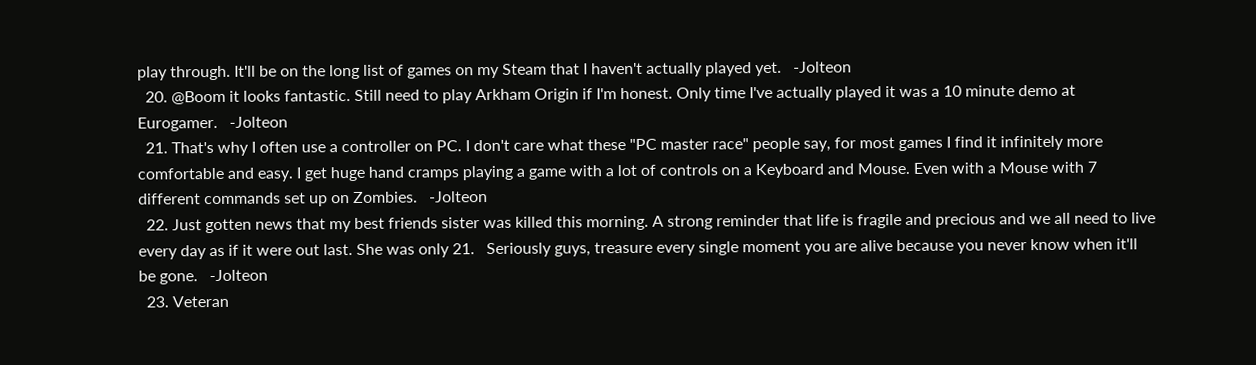play through. It'll be on the long list of games on my Steam that I haven't actually played yet.   -Jolteon
  20. @Boom it looks fantastic. Still need to play Arkham Origin if I'm honest. Only time I've actually played it was a 10 minute demo at Eurogamer.   -Jolteon
  21. That's why I often use a controller on PC. I don't care what these "PC master race" people say, for most games I find it infinitely more comfortable and easy. I get huge hand cramps playing a game with a lot of controls on a Keyboard and Mouse. Even with a Mouse with 7 different commands set up on Zombies.   -Jolteon
  22. Just gotten news that my best friends sister was killed this morning. A strong reminder that life is fragile and precious and we all need to live every day as if it were out last. She was only 21.   Seriously guys, treasure every single moment you are alive because you never know when it'll be gone.   -Jolteon
  23. Veteran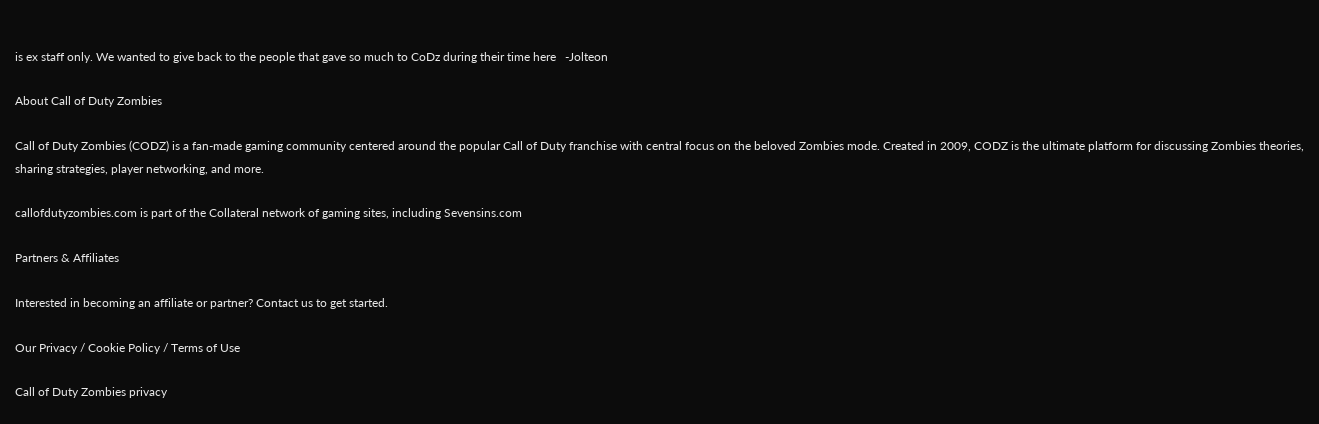is ex staff only. We wanted to give back to the people that gave so much to CoDz during their time here   -Jolteon

About Call of Duty Zombies

Call of Duty Zombies (CODZ) is a fan-made gaming community centered around the popular Call of Duty franchise with central focus on the beloved Zombies mode. Created in 2009, CODZ is the ultimate platform for discussing Zombies theories, sharing strategies, player networking, and more.

callofdutyzombies.com is part of the Collateral network of gaming sites, including Sevensins.com

Partners & Affiliates

Interested in becoming an affiliate or partner? Contact us to get started.

Our Privacy / Cookie Policy / Terms of Use

Call of Duty Zombies privacy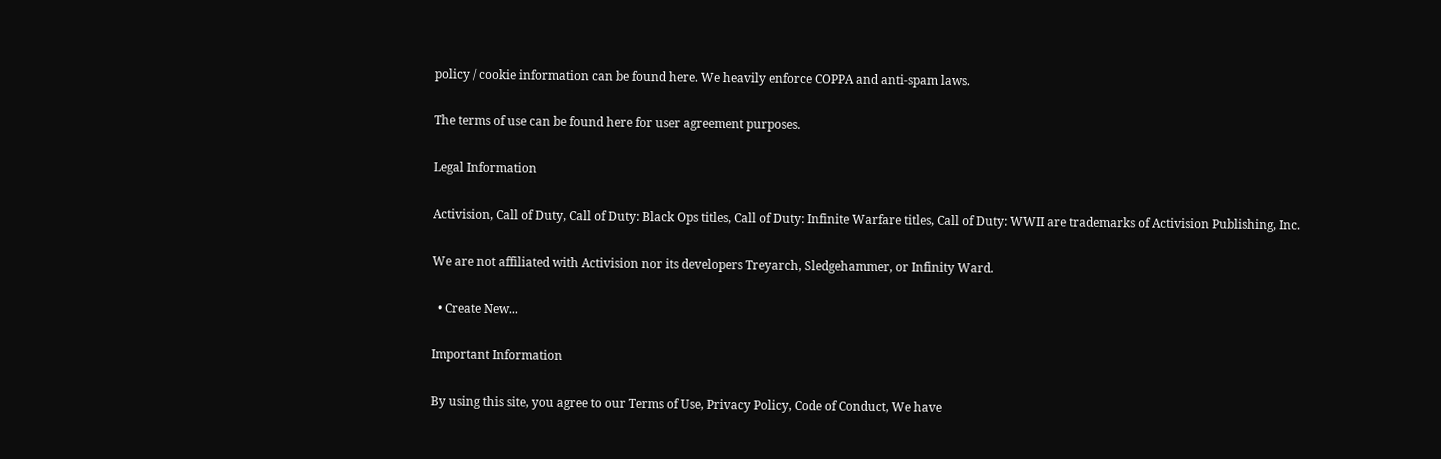policy / cookie information can be found here. We heavily enforce COPPA and anti-spam laws.

The terms of use can be found here for user agreement purposes.

Legal Information

Activision, Call of Duty, Call of Duty: Black Ops titles, Call of Duty: Infinite Warfare titles, Call of Duty: WWII are trademarks of Activision Publishing, Inc.

We are not affiliated with Activision nor its developers Treyarch, Sledgehammer, or Infinity Ward.

  • Create New...

Important Information

By using this site, you agree to our Terms of Use, Privacy Policy, Code of Conduct, We have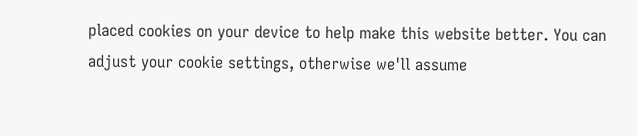placed cookies on your device to help make this website better. You can adjust your cookie settings, otherwise we'll assume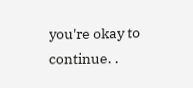you're okay to continue. .